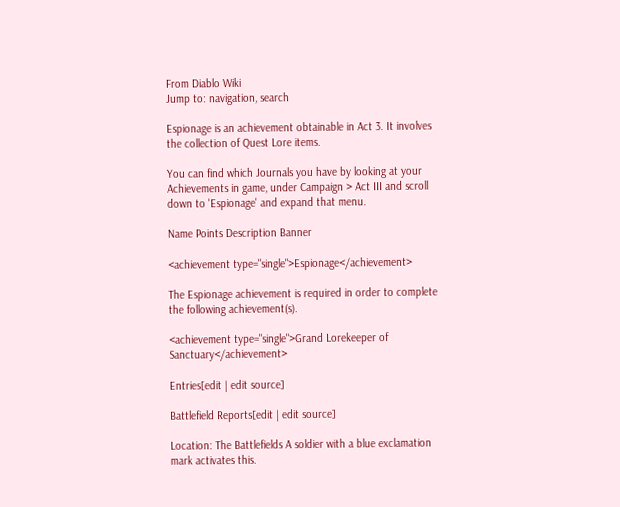From Diablo Wiki
Jump to: navigation, search

Espionage is an achievement obtainable in Act 3. It involves the collection of Quest Lore items.

You can find which Journals you have by looking at your Achievements in game, under Campaign > Act III and scroll down to 'Espionage' and expand that menu.

Name Points Description Banner

<achievement type="single">Espionage</achievement>

The Espionage achievement is required in order to complete the following achievement(s).

<achievement type="single">Grand Lorekeeper of Sanctuary</achievement>

Entries[edit | edit source]

Battlefield Reports[edit | edit source]

Location: The Battlefields A soldier with a blue exclamation mark activates this.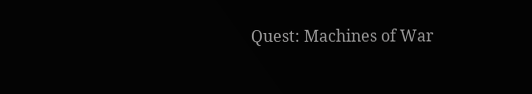Quest: Machines of War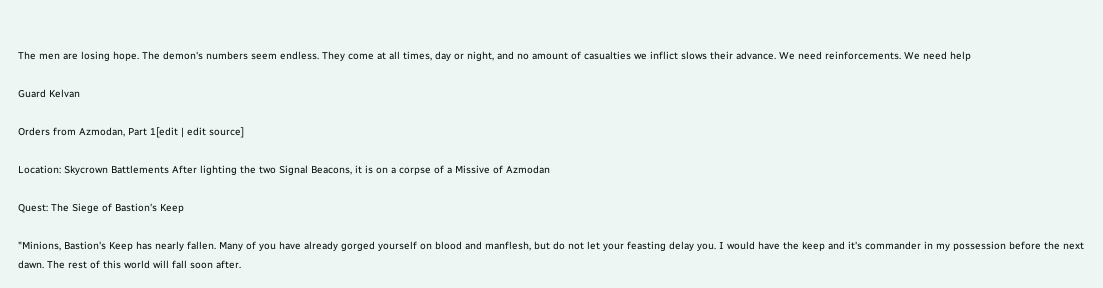The men are losing hope. The demon's numbers seem endless. They come at all times, day or night, and no amount of casualties we inflict slows their advance. We need reinforcements. We need help

Guard Kelvan

Orders from Azmodan, Part 1[edit | edit source]

Location: Skycrown Battlements After lighting the two Signal Beacons, it is on a corpse of a Missive of Azmodan

Quest: The Siege of Bastion's Keep

"Minions, Bastion's Keep has nearly fallen. Many of you have already gorged yourself on blood and manflesh, but do not let your feasting delay you. I would have the keep and it's commander in my possession before the next dawn. The rest of this world will fall soon after.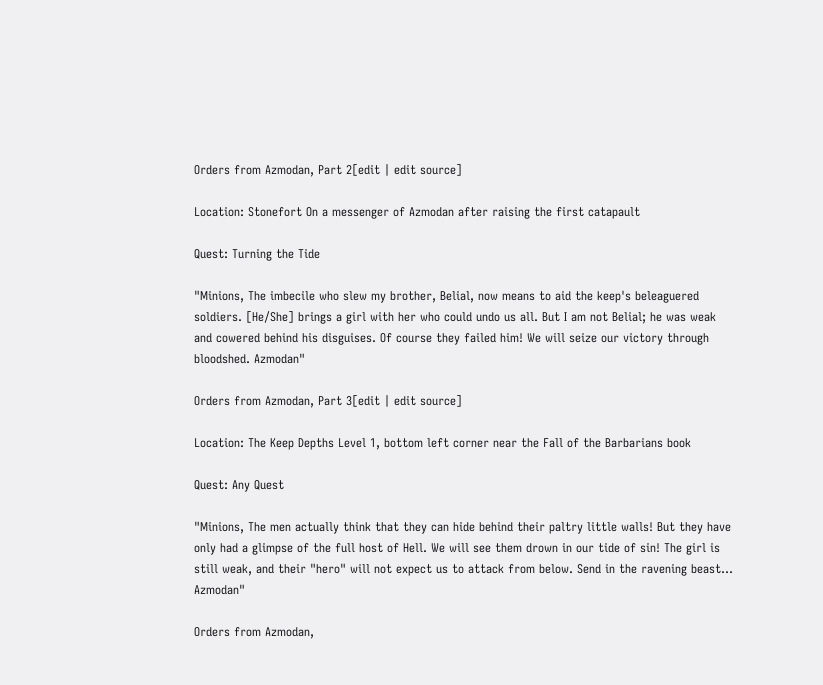Orders from Azmodan, Part 2[edit | edit source]

Location: Stonefort On a messenger of Azmodan after raising the first catapault

Quest: Turning the Tide

"Minions, The imbecile who slew my brother, Belial, now means to aid the keep's beleaguered soldiers. [He/She] brings a girl with her who could undo us all. But I am not Belial; he was weak and cowered behind his disguises. Of course they failed him! We will seize our victory through bloodshed. Azmodan"

Orders from Azmodan, Part 3[edit | edit source]

Location: The Keep Depths Level 1, bottom left corner near the Fall of the Barbarians book

Quest: Any Quest

"Minions, The men actually think that they can hide behind their paltry little walls! But they have only had a glimpse of the full host of Hell. We will see them drown in our tide of sin! The girl is still weak, and their "hero" will not expect us to attack from below. Send in the ravening beast... Azmodan"

Orders from Azmodan,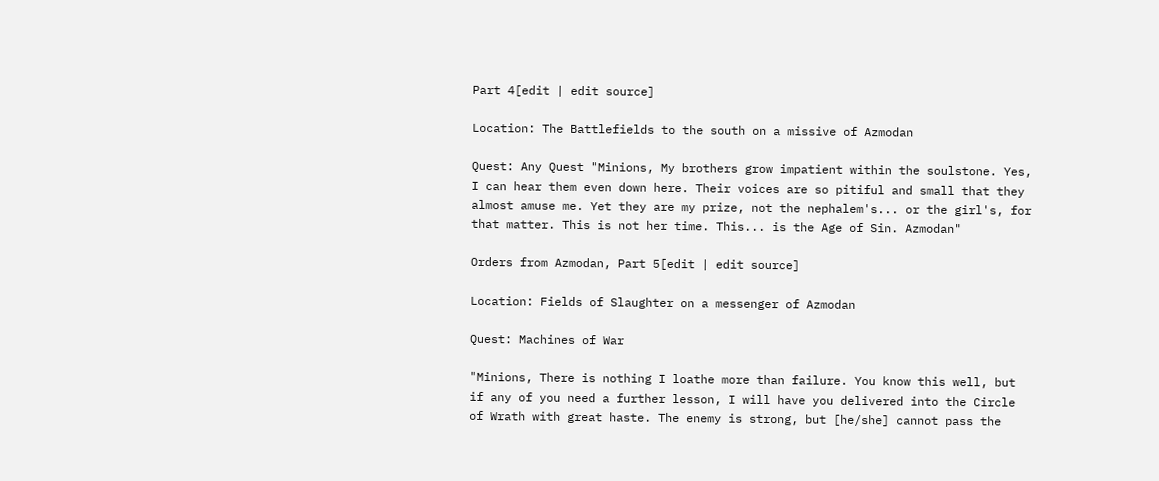Part 4[edit | edit source]

Location: The Battlefields to the south on a missive of Azmodan

Quest: Any Quest "Minions, My brothers grow impatient within the soulstone. Yes, I can hear them even down here. Their voices are so pitiful and small that they almost amuse me. Yet they are my prize, not the nephalem's... or the girl's, for that matter. This is not her time. This... is the Age of Sin. Azmodan"

Orders from Azmodan, Part 5[edit | edit source]

Location: Fields of Slaughter on a messenger of Azmodan

Quest: Machines of War

"Minions, There is nothing I loathe more than failure. You know this well, but if any of you need a further lesson, I will have you delivered into the Circle of Wrath with great haste. The enemy is strong, but [he/she] cannot pass the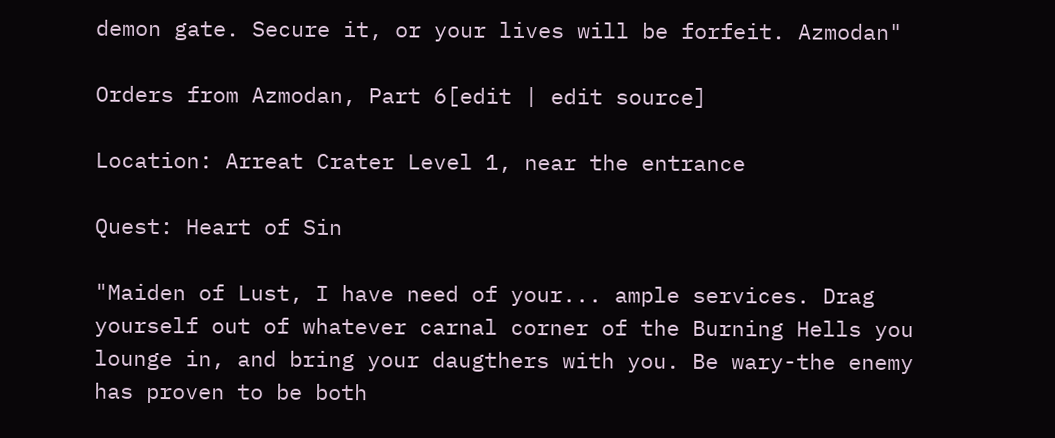demon gate. Secure it, or your lives will be forfeit. Azmodan"

Orders from Azmodan, Part 6[edit | edit source]

Location: Arreat Crater Level 1, near the entrance

Quest: Heart of Sin

"Maiden of Lust, I have need of your... ample services. Drag yourself out of whatever carnal corner of the Burning Hells you lounge in, and bring your daugthers with you. Be wary-the enemy has proven to be both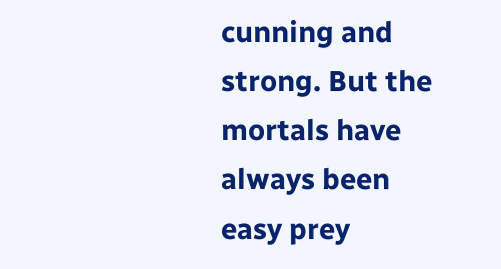cunning and strong. But the mortals have always been easy prey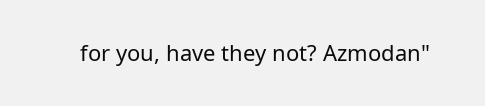for you, have they not? Azmodan"